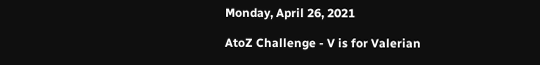Monday, April 26, 2021

AtoZ Challenge - V is for Valerian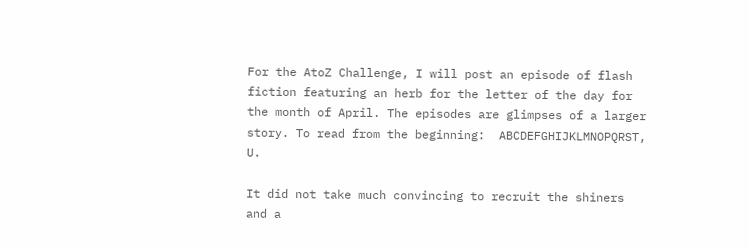For the AtoZ Challenge, I will post an episode of flash fiction featuring an herb for the letter of the day for the month of April. The episodes are glimpses of a larger story. To read from the beginning:  ABCDEFGHIJKLMNOPQRST, U.

It did not take much convincing to recruit the shiners and a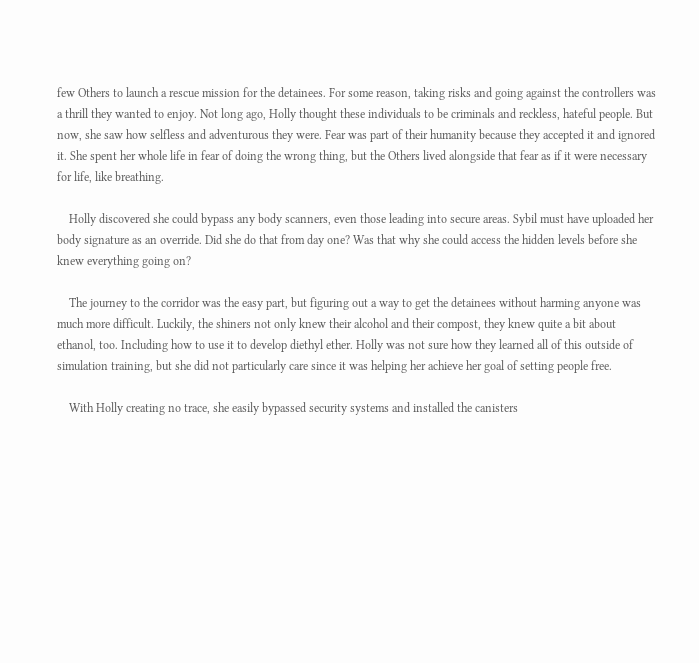few Others to launch a rescue mission for the detainees. For some reason, taking risks and going against the controllers was a thrill they wanted to enjoy. Not long ago, Holly thought these individuals to be criminals and reckless, hateful people. But now, she saw how selfless and adventurous they were. Fear was part of their humanity because they accepted it and ignored it. She spent her whole life in fear of doing the wrong thing, but the Others lived alongside that fear as if it were necessary for life, like breathing.

    Holly discovered she could bypass any body scanners, even those leading into secure areas. Sybil must have uploaded her body signature as an override. Did she do that from day one? Was that why she could access the hidden levels before she knew everything going on?

    The journey to the corridor was the easy part, but figuring out a way to get the detainees without harming anyone was much more difficult. Luckily, the shiners not only knew their alcohol and their compost, they knew quite a bit about ethanol, too. Including how to use it to develop diethyl ether. Holly was not sure how they learned all of this outside of simulation training, but she did not particularly care since it was helping her achieve her goal of setting people free.

    With Holly creating no trace, she easily bypassed security systems and installed the canisters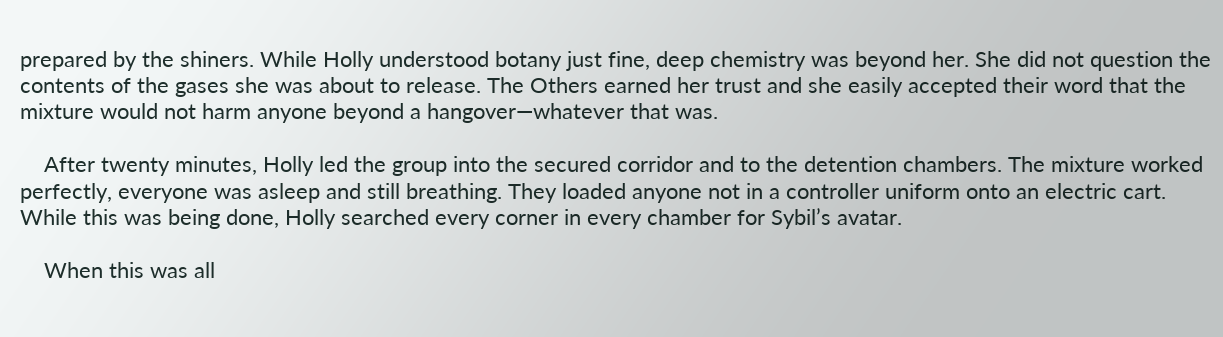prepared by the shiners. While Holly understood botany just fine, deep chemistry was beyond her. She did not question the contents of the gases she was about to release. The Others earned her trust and she easily accepted their word that the mixture would not harm anyone beyond a hangover—whatever that was.

    After twenty minutes, Holly led the group into the secured corridor and to the detention chambers. The mixture worked perfectly, everyone was asleep and still breathing. They loaded anyone not in a controller uniform onto an electric cart. While this was being done, Holly searched every corner in every chamber for Sybil’s avatar.

    When this was all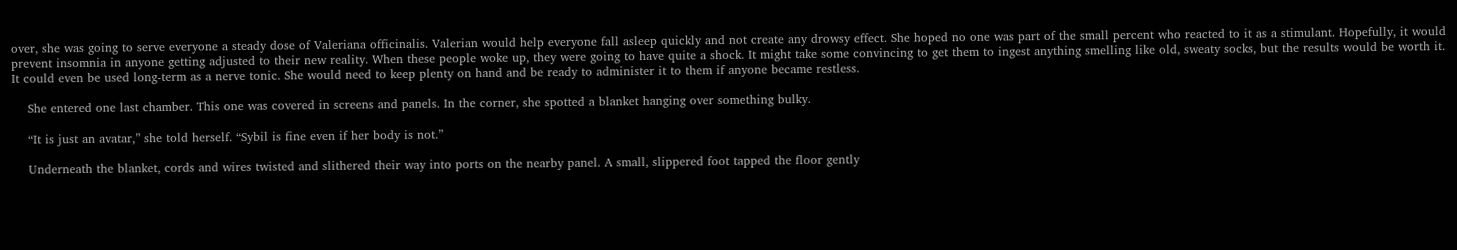over, she was going to serve everyone a steady dose of Valeriana officinalis. Valerian would help everyone fall asleep quickly and not create any drowsy effect. She hoped no one was part of the small percent who reacted to it as a stimulant. Hopefully, it would prevent insomnia in anyone getting adjusted to their new reality. When these people woke up, they were going to have quite a shock. It might take some convincing to get them to ingest anything smelling like old, sweaty socks, but the results would be worth it. It could even be used long-term as a nerve tonic. She would need to keep plenty on hand and be ready to administer it to them if anyone became restless.

    She entered one last chamber. This one was covered in screens and panels. In the corner, she spotted a blanket hanging over something bulky.

    “It is just an avatar,” she told herself. “Sybil is fine even if her body is not.”

    Underneath the blanket, cords and wires twisted and slithered their way into ports on the nearby panel. A small, slippered foot tapped the floor gently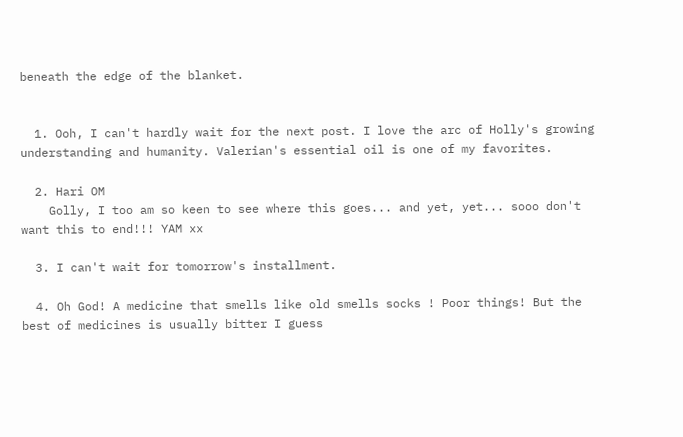beneath the edge of the blanket.


  1. Ooh, I can't hardly wait for the next post. I love the arc of Holly's growing understanding and humanity. Valerian's essential oil is one of my favorites.

  2. Hari OM
    Golly, I too am so keen to see where this goes... and yet, yet... sooo don't want this to end!!! YAM xx

  3. I can't wait for tomorrow's installment.

  4. Oh God! A medicine that smells like old smells socks ! Poor things! But the best of medicines is usually bitter I guess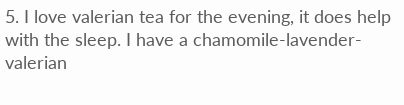5. I love valerian tea for the evening, it does help with the sleep. I have a chamomile-lavender-valerian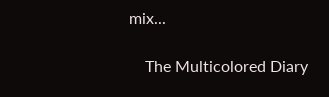mix...

    The Multicolored Diary